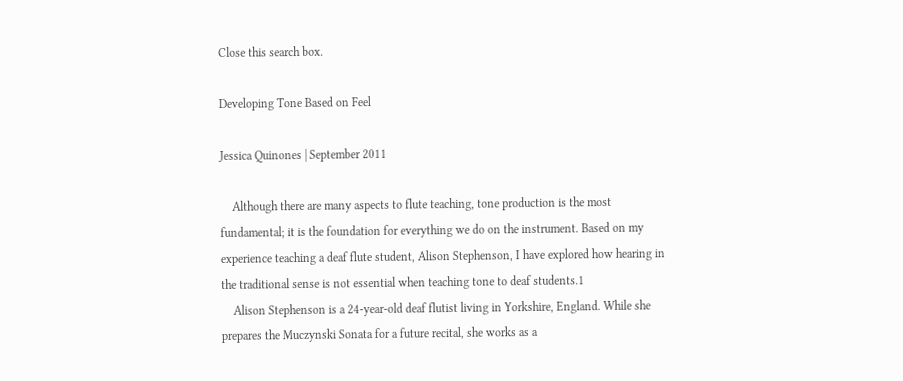Close this search box.

Developing Tone Based on Feel

Jessica Quinones | September 2011

    Although there are many aspects to flute teaching, tone production is the most fundamental; it is the foundation for everything we do on the instrument. Based on my experience teaching a deaf flute student, Alison Stephenson, I have explored how hearing in the traditional sense is not essential when teaching tone to deaf students.1
    Alison Stephenson is a 24-year-old deaf flutist living in Yorkshire, England. While she prepares the Muczynski Sonata for a future recital, she works as a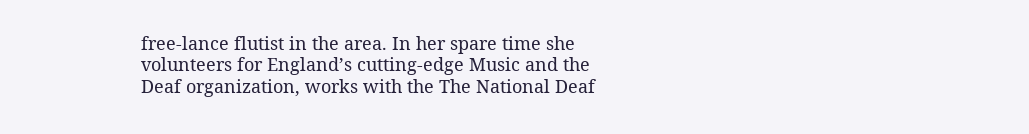free-lance flutist in the area. In her spare time she volunteers for England’s cutting-edge Music and the Deaf organization, works with the The National Deaf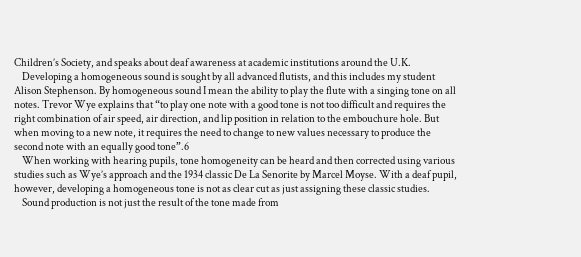Children’s Society, and speaks about deaf awareness at academic institutions around the U.K.
    Developing a homogeneous sound is sought by all advanced flutists, and this includes my student Alison Stephenson. By homogeneous sound I mean the ability to play the flute with a singing tone on all notes. Trevor Wye explains that “to play one note with a good tone is not too difficult and requires the right combination of air speed, air direction, and lip position in relation to the embouchure hole. But when moving to a new note, it requires the need to change to new values necessary to produce the second note with an equally good tone”.6
    When working with hearing pupils, tone homogeneity can be heard and then corrected using various studies such as Wye’s approach and the 1934 classic De La Senorite by Marcel Moyse. With a deaf pupil, however, developing a homogeneous tone is not as clear cut as just assigning these classic studies.
    Sound production is not just the result of the tone made from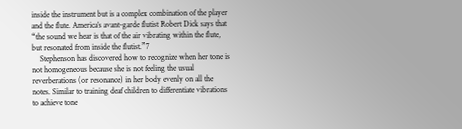inside the instrument but is a complex combination of the player and the flute. America’s avant-garde flutist Robert Dick says that “the sound we hear is that of the air vibrating within the flute, but resonated from inside the flutist.”7
    Stephenson has discovered how to recognize when her tone is not homogeneous because she is not feeling the usual reverberations (or resonance) in her body evenly on all the notes. Similar to training deaf children to differentiate vibrations to achieve tone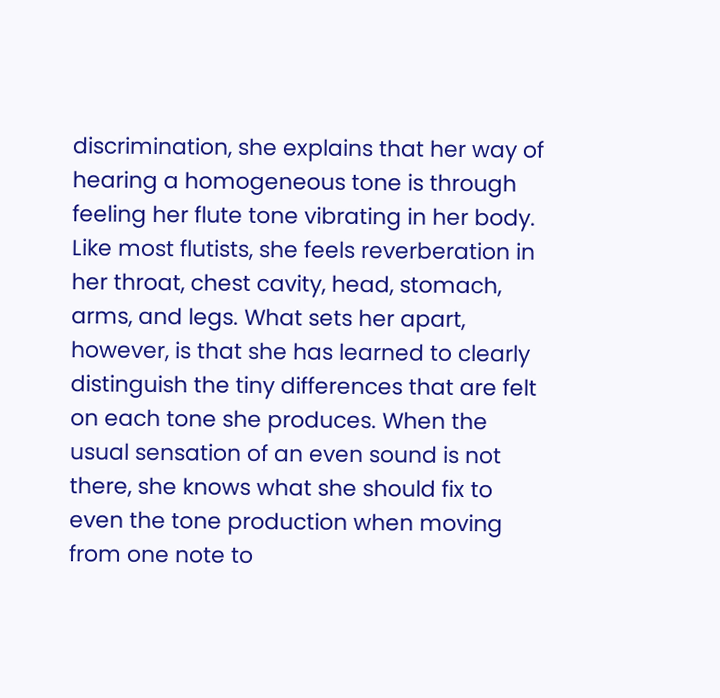discrimination, she explains that her way of hearing a homogeneous tone is through feeling her flute tone vibrating in her body. Like most flutists, she feels reverberation in her throat, chest cavity, head, stomach, arms, and legs. What sets her apart, however, is that she has learned to clearly distinguish the tiny differences that are felt on each tone she produces. When the usual sensation of an even sound is not there, she knows what she should fix to even the tone production when moving from one note to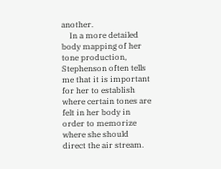another.
    In a more detailed body mapping of her tone production, Stephenson often tells me that it is important for her to establish where certain tones are felt in her body in order to memorize where she should direct the air stream.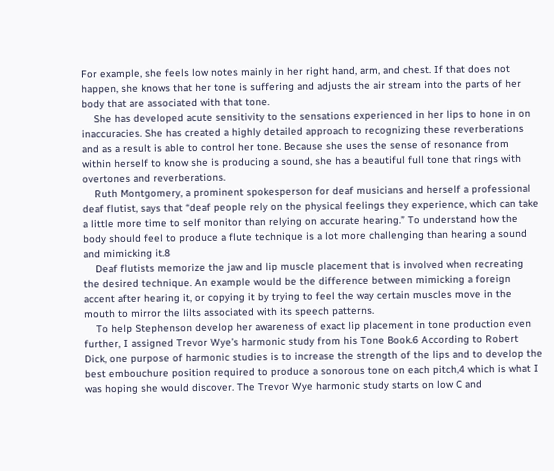For example, she feels low notes mainly in her right hand, arm, and chest. If that does not happen, she knows that her tone is suffering and adjusts the air stream into the parts of her body that are associated with that tone.
    She has developed acute sensitivity to the sensations experienced in her lips to hone in on inaccuracies. She has created a highly detailed approach to recognizing these reverberations and as a result is able to control her tone. Because she uses the sense of resonance from within herself to know she is producing a sound, she has a beautiful full tone that rings with overtones and reverberations.
    Ruth Montgomery, a prominent spokesperson for deaf musicians and herself a professional deaf flutist, says that “deaf people rely on the physical feelings they experience, which can take a little more time to self monitor than relying on accurate hearing.” To understand how the body should feel to produce a flute technique is a lot more challenging than hearing a sound and mimicking it.8
    Deaf flutists memorize the jaw and lip muscle placement that is involved when recreating the desired technique. An example would be the difference between mimicking a foreign accent after hearing it, or copying it by trying to feel the way certain muscles move in the mouth to mirror the lilts associated with its speech patterns.
    To help Stephenson develop her awareness of exact lip placement in tone production even further, I assigned Trevor Wye’s harmonic study from his Tone Book.6 According to Robert Dick, one purpose of harmonic studies is to increase the strength of the lips and to develop the best embouchure position required to produce a sonorous tone on each pitch,4 which is what I was hoping she would discover. The Trevor Wye harmonic study starts on low C and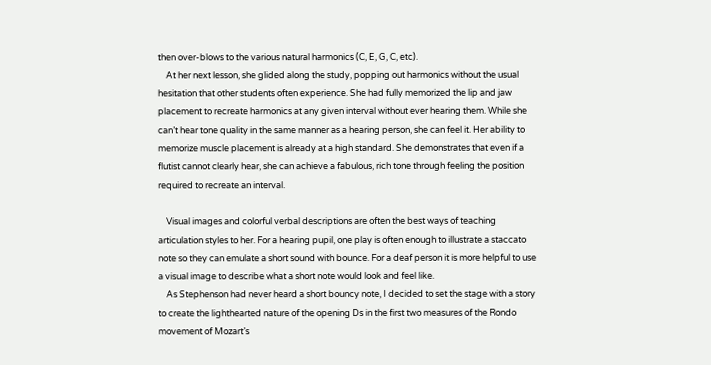then over-blows to the various natural harmonics (C, E, G, C, etc).
    At her next lesson, she glided along the study, popping out harmonics without the usual hesitation that other students often experience. She had fully memorized the lip and jaw placement to recreate harmonics at any given interval without ever hearing them. While she can’t hear tone quality in the same manner as a hearing person, she can feel it. Her ability to memorize muscle placement is already at a high standard. She demonstrates that even if a flutist cannot clearly hear, she can achieve a fabulous, rich tone through feeling the position required to recreate an interval.

    Visual images and colorful verbal descriptions are often the best ways of teaching articulation styles to her. For a hearing pupil, one play is often enough to illustrate a staccato note so they can emulate a short sound with bounce. For a deaf person it is more helpful to use a visual image to describe what a short note would look and feel like.
    As Stephenson had never heard a short bouncy note, I decided to set the stage with a story to create the lighthearted nature of the opening Ds in the first two measures of the Rondo movement of Mozart’s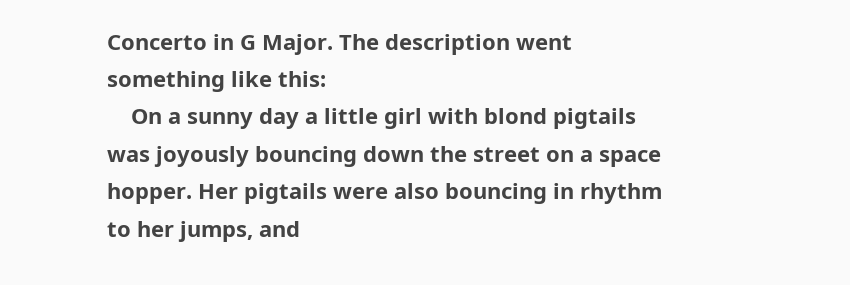Concerto in G Major. The description went something like this:
    On a sunny day a little girl with blond pigtails was joyously bouncing down the street on a space hopper. Her pigtails were also bouncing in rhythm to her jumps, and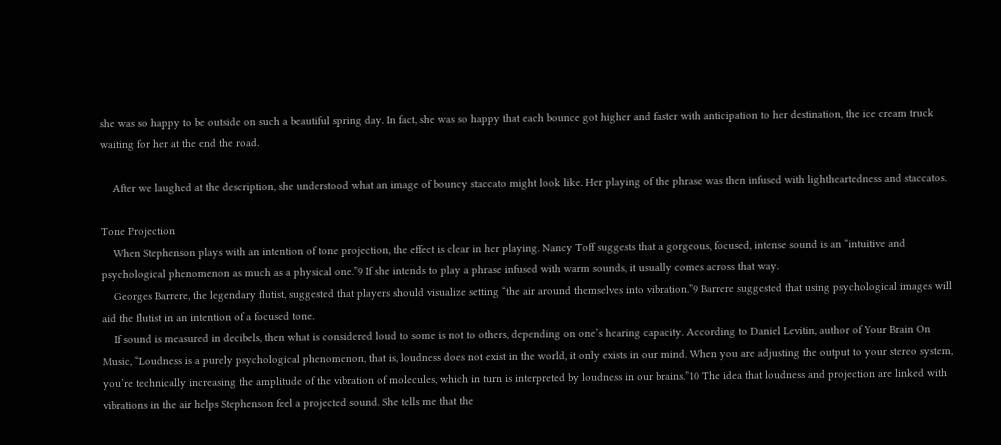she was so happy to be outside on such a beautiful spring day. In fact, she was so happy that each bounce got higher and faster with anticipation to her destination, the ice cream truck waiting for her at the end the road.

    After we laughed at the description, she understood what an image of bouncy staccato might look like. Her playing of the phrase was then infused with lightheartedness and staccatos.

Tone Projection
    When Stephenson plays with an intention of tone projection, the effect is clear in her playing. Nancy Toff suggests that a gorgeous, focused, intense sound is an “intuitive and psychological phenomenon as much as a physical one.”9 If she intends to play a phrase infused with warm sounds, it usually comes across that way.
    Georges Barrere, the legendary flutist, suggested that players should visualize setting “the air around themselves into vibration.”9 Barrere suggested that using psychological images will aid the flutist in an intention of a focused tone.
    If sound is measured in decibels, then what is considered loud to some is not to others, depending on one’s hearing capacity. According to Daniel Levitin, author of Your Brain On Music, “Loudness is a purely psychological phenomenon, that is, loudness does not exist in the world, it only exists in our mind. When you are adjusting the output to your stereo system, you’re technically increasing the amplitude of the vibration of molecules, which in turn is interpreted by loudness in our brains.”10 The idea that loudness and projection are linked with vibrations in the air helps Stephenson feel a projected sound. She tells me that the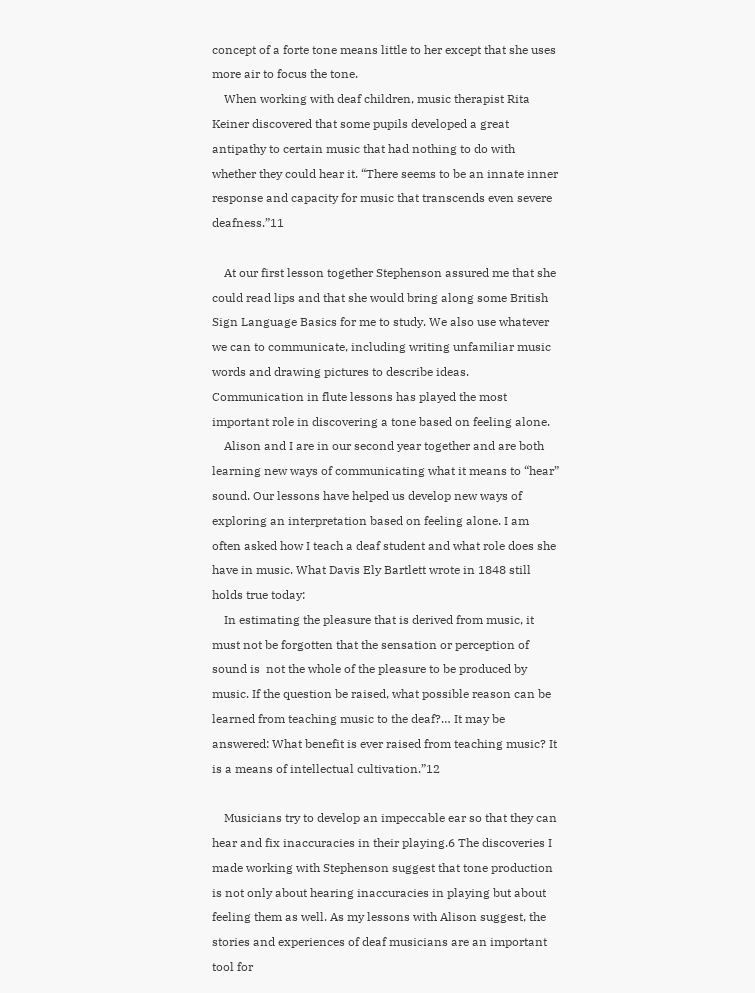concept of a forte tone means little to her except that she uses more air to focus the tone.
    When working with deaf children, music therapist Rita Keiner discovered that some pupils developed a great antipathy to certain music that had nothing to do with whether they could hear it. “There seems to be an innate inner response and capacity for music that transcends even severe deafness.”11

    At our first lesson together Stephenson assured me that she could read lips and that she would bring along some British Sign Language Basics for me to study. We also use whatever we can to communicate, including writing unfamiliar music words and drawing pictures to describe ideas. Communication in flute lessons has played the most important role in discovering a tone based on feeling alone.
    Alison and I are in our second year together and are both learning new ways of communicating what it means to “hear” sound. Our lessons have helped us develop new ways of exploring an interpretation based on feeling alone. I am often asked how I teach a deaf student and what role does she have in music. What Davis Ely Bartlett wrote in 1848 still holds true today:
    In estimating the pleasure that is derived from music, it must not be forgotten that the sensation or perception of sound is  not the whole of the pleasure to be produced by music. If the question be raised, what possible reason can be learned from teaching music to the deaf?… It may be answered: What benefit is ever raised from teaching music? It is a means of intellectual cultivation.”12

    Musicians try to develop an impeccable ear so that they can hear and fix inaccuracies in their playing.6 The discoveries I made working with Stephenson suggest that tone production is not only about hearing inaccuracies in playing but about feeling them as well. As my lessons with Alison suggest, the stories and experiences of deaf musicians are an important tool for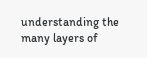understanding the many layers of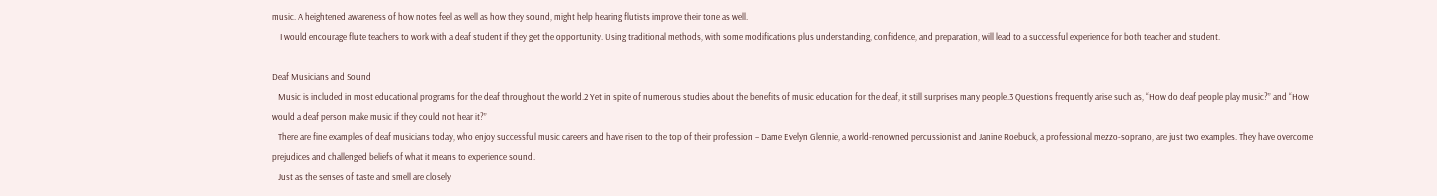music. A heightened awareness of how notes feel as well as how they sound, might help hearing flutists improve their tone as well.
    I would encourage flute teachers to work with a deaf student if they get the opportunity. Using traditional methods, with some modifications plus understanding, confidence, and preparation, will lead to a successful experience for both teacher and student.

Deaf Musicians and Sound
   Music is included in most educational programs for the deaf throughout the world.2 Yet in spite of numerous studies about the benefits of music education for the deaf, it still surprises many people.3 Questions frequently arise such as, “How do deaf people play music?” and “How would a deaf person make music if they could not hear it?”
   There are fine examples of deaf musicians today, who enjoy successful music careers and have risen to the top of their profession – Dame Evelyn Glennie, a world-renowned percussionist and Janine Roebuck, a professional mezzo-soprano, are just two examples. They have overcome prejudices and challenged beliefs of what it means to experience sound.
   Just as the senses of taste and smell are closely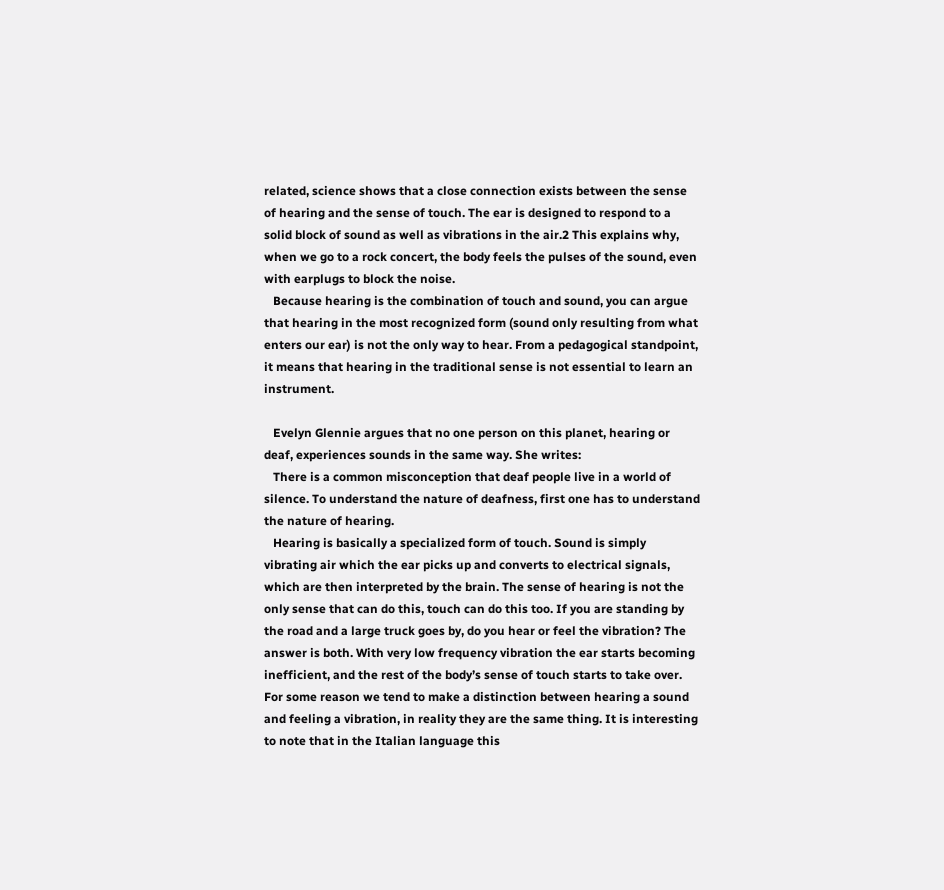related, science shows that a close connection exists between the sense of hearing and the sense of touch. The ear is designed to respond to a solid block of sound as well as vibrations in the air.2 This explains why, when we go to a rock concert, the body feels the pulses of the sound, even with earplugs to block the noise.
   Because hearing is the combination of touch and sound, you can argue that hearing in the most recognized form (sound only resulting from what enters our ear) is not the only way to hear. From a pedagogical standpoint, it means that hearing in the traditional sense is not essential to learn an instrument.

   Evelyn Glennie argues that no one person on this planet, hearing or deaf, experiences sounds in the same way. She writes:
   There is a common misconception that deaf people live in a world of silence. To understand the nature of deafness, first one has to understand the nature of hearing.
   Hearing is basically a specialized form of touch. Sound is simply vibrating air which the ear picks up and converts to electrical signals, which are then interpreted by the brain. The sense of hearing is not the only sense that can do this, touch can do this too. If you are standing by the road and a large truck goes by, do you hear or feel the vibration? The answer is both. With very low frequency vibration the ear starts becoming inefficient, and the rest of the body’s sense of touch starts to take over. For some reason we tend to make a distinction between hearing a sound and feeling a vibration, in reality they are the same thing. It is interesting to note that in the Italian language this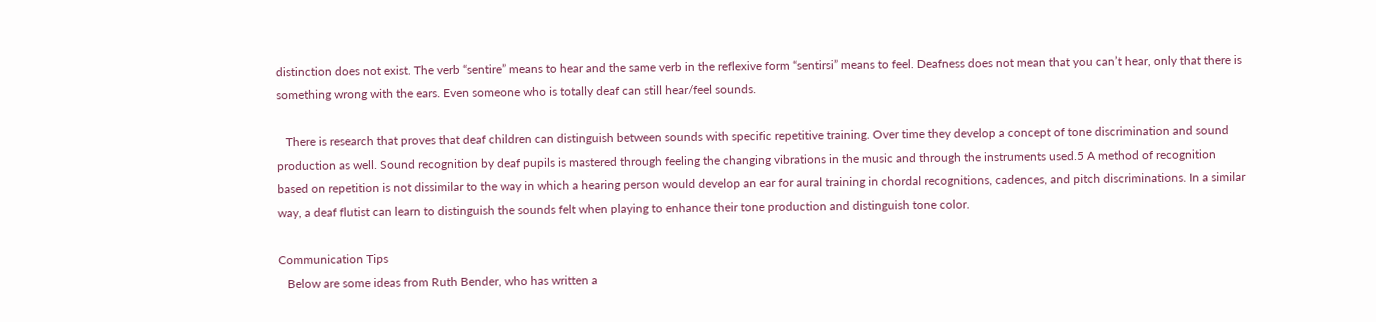distinction does not exist. The verb “sentire” means to hear and the same verb in the reflexive form “sentirsi” means to feel. Deafness does not mean that you can’t hear, only that there is something wrong with the ears. Even someone who is totally deaf can still hear/feel sounds.

   There is research that proves that deaf children can distinguish between sounds with specific repetitive training. Over time they develop a concept of tone discrimination and sound production as well. Sound recognition by deaf pupils is mastered through feeling the changing vibrations in the music and through the instruments used.5 A method of recognition based on repetition is not dissimilar to the way in which a hearing person would develop an ear for aural training in chordal recognitions, cadences, and pitch discriminations. In a similar way, a deaf flutist can learn to distinguish the sounds felt when playing to enhance their tone production and distinguish tone color.

Communication Tips
   Below are some ideas from Ruth Bender, who has written a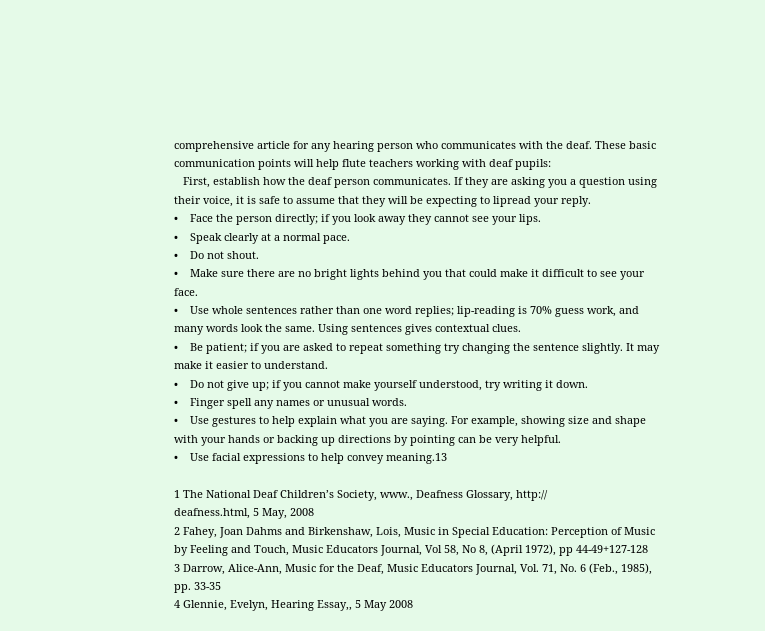comprehensive article for any hearing person who communicates with the deaf. These basic communication points will help flute teachers working with deaf pupils:
   First, establish how the deaf person communicates. If they are asking you a question using their voice, it is safe to assume that they will be expecting to lipread your reply.
•    Face the person directly; if you look away they cannot see your lips.
•    Speak clearly at a normal pace.
•    Do not shout.
•    Make sure there are no bright lights behind you that could make it difficult to see your face.
•    Use whole sentences rather than one word replies; lip-reading is 70% guess work, and many words look the same. Using sentences gives contextual clues.
•    Be patient; if you are asked to repeat something try changing the sentence slightly. It may make it easier to understand.
•    Do not give up; if you cannot make yourself understood, try writing it down.
•    Finger spell any names or unusual words.
•    Use gestures to help explain what you are saying. For example, showing size and shape with your hands or backing up directions by pointing can be very helpful.
•    Use facial expressions to help convey meaning.13

1 The National Deaf Children’s Society, www., Deafness Glossary, http://
deafness.html, 5 May, 2008
2 Fahey, Joan Dahms and Birkenshaw, Lois, Music in Special Education: Perception of Music by Feeling and Touch, Music Educators Journal, Vol 58, No 8, (April 1972), pp 44-49+127-128
3 Darrow, Alice-Ann, Music for the Deaf, Music Educators Journal, Vol. 71, No. 6 (Feb., 1985), pp. 33-35
4 Glennie, Evelyn, Hearing Essay,, 5 May 2008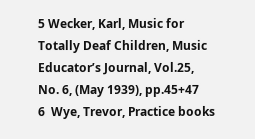5 Wecker, Karl, Music for Totally Deaf Children, Music Educator’s Journal, Vol.25, No. 6, (May 1939), pp.45+47
6  Wye, Trevor, Practice books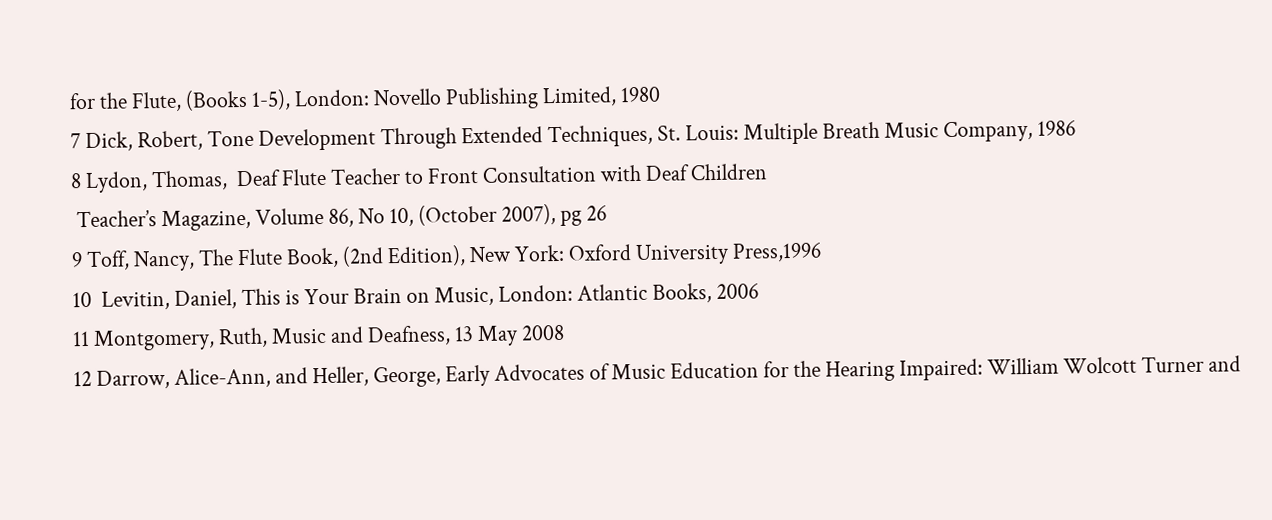for the Flute, (Books 1-5), London: Novello Publishing Limited, 1980
7 Dick, Robert, Tone Development Through Extended Techniques, St. Louis: Multiple Breath Music Company, 1986
8 Lydon, Thomas,  Deaf Flute Teacher to Front Consultation with Deaf Children
 Teacher’s Magazine, Volume 86, No 10, (October 2007), pg 26
9 Toff, Nancy, The Flute Book, (2nd Edition), New York: Oxford University Press,1996
10  Levitin, Daniel, This is Your Brain on Music, London: Atlantic Books, 2006
11 Montgomery, Ruth, Music and Deafness, 13 May 2008
12 Darrow, Alice-Ann, and Heller, George, Early Advocates of Music Education for the Hearing Impaired: William Wolcott Turner and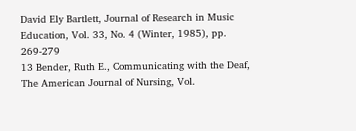David Ely Bartlett, Journal of Research in Music Education, Vol. 33, No. 4 (Winter, 1985), pp. 269-279
13 Bender, Ruth E., Communicating with the Deaf, The American Journal of Nursing, Vol.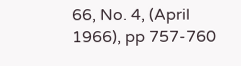66, No. 4, (April 1966), pp 757-760